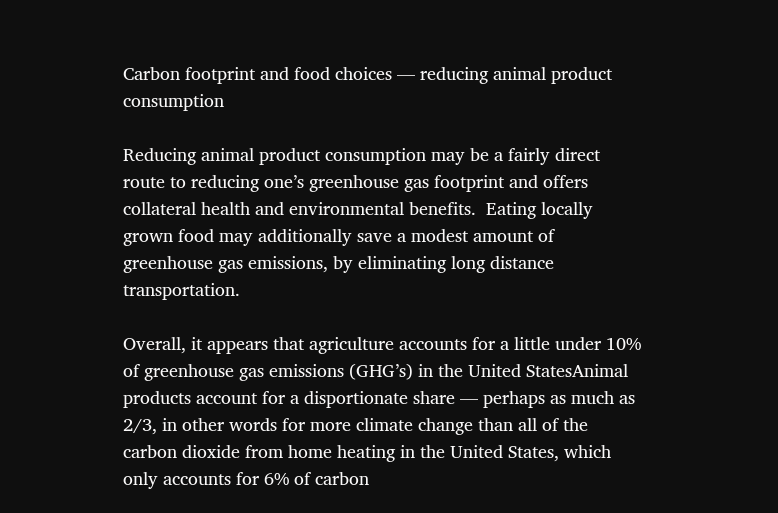Carbon footprint and food choices — reducing animal product consumption

Reducing animal product consumption may be a fairly direct route to reducing one’s greenhouse gas footprint and offers collateral health and environmental benefits.  Eating locally grown food may additionally save a modest amount of greenhouse gas emissions, by eliminating long distance transportation.

Overall, it appears that agriculture accounts for a little under 10% of greenhouse gas emissions (GHG’s) in the United StatesAnimal products account for a disportionate share — perhaps as much as 2/3, in other words for more climate change than all of the carbon dioxide from home heating in the United States, which only accounts for 6% of carbon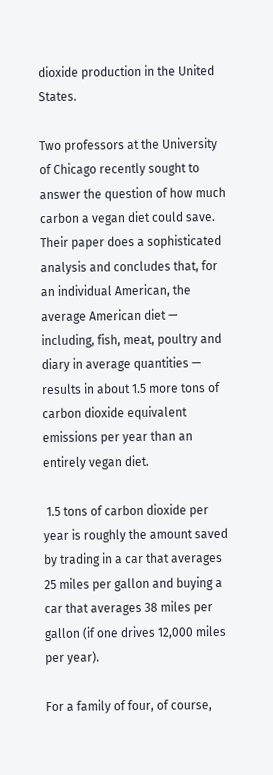dioxide production in the United States.

Two professors at the University of Chicago recently sought to answer the question of how much carbon a vegan diet could save.  Their paper does a sophisticated analysis and concludes that, for an individual American, the average American diet —  including, fish, meat, poultry and diary in average quantities — results in about 1.5 more tons of carbon dioxide equivalent emissions per year than an entirely vegan diet.

 1.5 tons of carbon dioxide per year is roughly the amount saved by trading in a car that averages 25 miles per gallon and buying a car that averages 38 miles per gallon (if one drives 12,000 miles per year).

For a family of four, of course,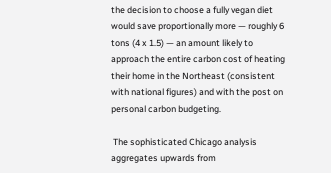the decision to choose a fully vegan diet would save proportionally more — roughly 6 tons (4 x 1.5) — an amount likely to approach the entire carbon cost of heating their home in the Northeast (consistent with national figures) and with the post on personal carbon budgeting.

 The sophisticated Chicago analysis aggregates upwards from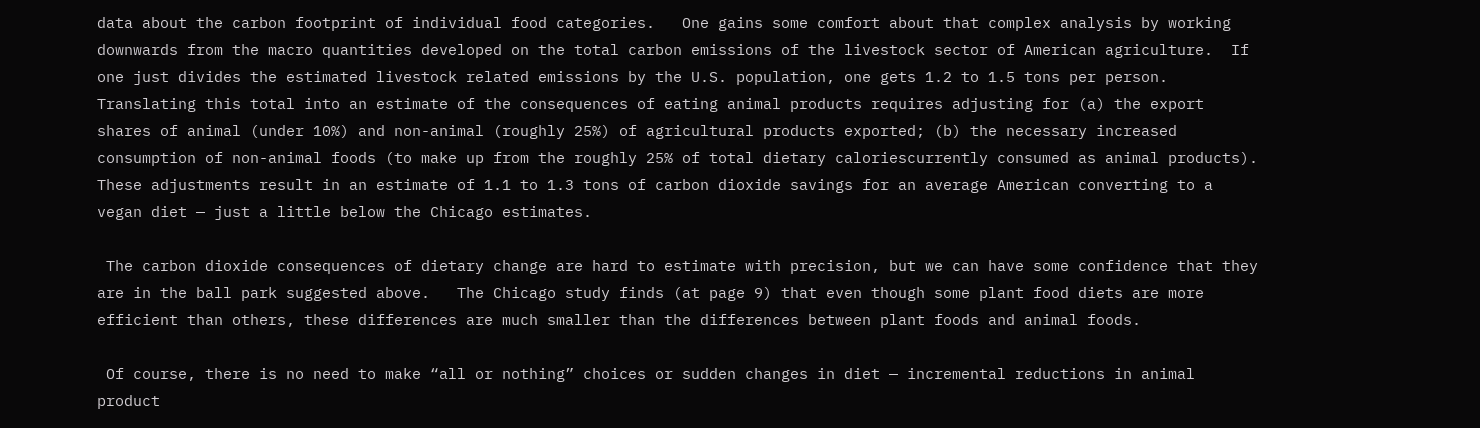data about the carbon footprint of individual food categories.   One gains some comfort about that complex analysis by working downwards from the macro quantities developed on the total carbon emissions of the livestock sector of American agriculture.  If one just divides the estimated livestock related emissions by the U.S. population, one gets 1.2 to 1.5 tons per person.  Translating this total into an estimate of the consequences of eating animal products requires adjusting for (a) the export shares of animal (under 10%) and non-animal (roughly 25%) of agricultural products exported; (b) the necessary increased consumption of non-animal foods (to make up from the roughly 25% of total dietary caloriescurrently consumed as animal products).  These adjustments result in an estimate of 1.1 to 1.3 tons of carbon dioxide savings for an average American converting to a vegan diet — just a little below the Chicago estimates.

 The carbon dioxide consequences of dietary change are hard to estimate with precision, but we can have some confidence that they are in the ball park suggested above.   The Chicago study finds (at page 9) that even though some plant food diets are more efficient than others, these differences are much smaller than the differences between plant foods and animal foods.

 Of course, there is no need to make “all or nothing” choices or sudden changes in diet — incremental reductions in animal product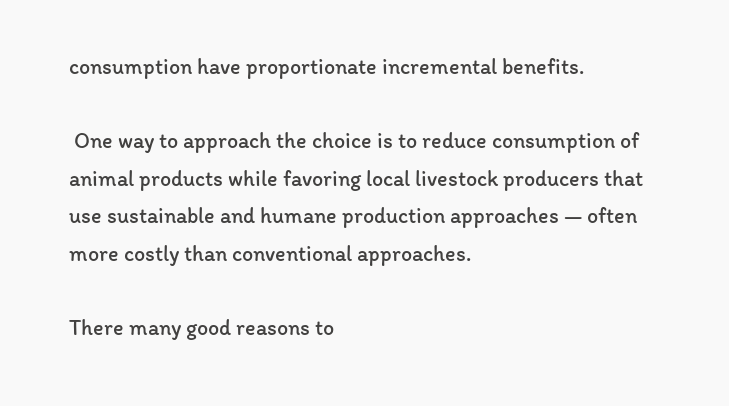consumption have proportionate incremental benefits.

 One way to approach the choice is to reduce consumption of animal products while favoring local livestock producers that use sustainable and humane production approaches — often more costly than conventional approaches.

There many good reasons to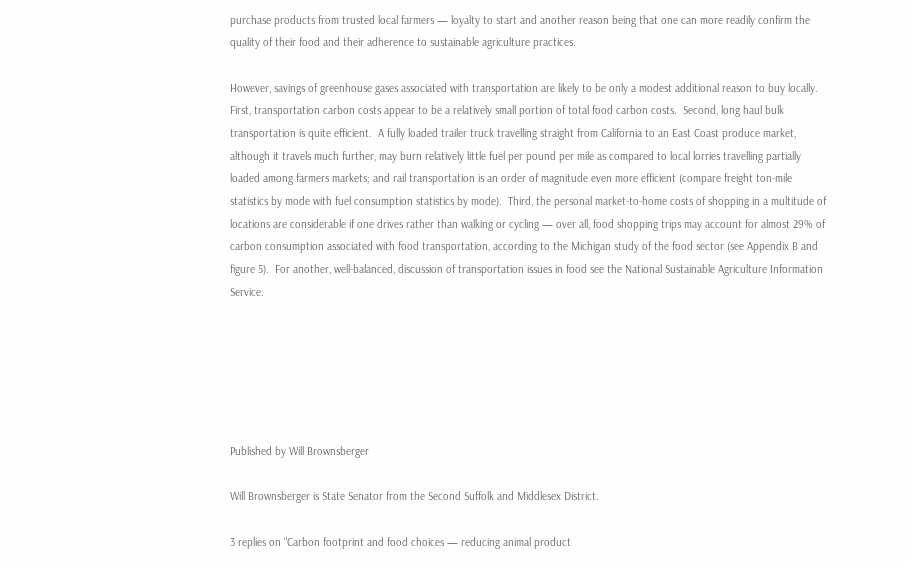purchase products from trusted local farmers — loyalty to start and another reason being that one can more readily confirm the quality of their food and their adherence to sustainable agriculture practices.

However, savings of greenhouse gases associated with transportation are likely to be only a modest additional reason to buy locally.  First, transportation carbon costs appear to be a relatively small portion of total food carbon costs.  Second, long haul bulk transportation is quite efficient.  A fully loaded trailer truck travelling straight from California to an East Coast produce market, although it travels much further, may burn relatively little fuel per pound per mile as compared to local lorries travelling partially loaded among farmers markets; and rail transportation is an order of magnitude even more efficient (compare freight ton-mile statistics by mode with fuel consumption statistics by mode).  Third, the personal market-to-home costs of shopping in a multitude of locations are considerable if one drives rather than walking or cycling — over all, food shopping trips may account for almost 29% of carbon consumption associated with food transportation, according to the Michigan study of the food sector (see Appendix B and figure 5).  For another, well-balanced, discussion of transportation issues in food see the National Sustainable Agriculture Information Service.






Published by Will Brownsberger

Will Brownsberger is State Senator from the Second Suffolk and Middlesex District.

3 replies on “Carbon footprint and food choices — reducing animal product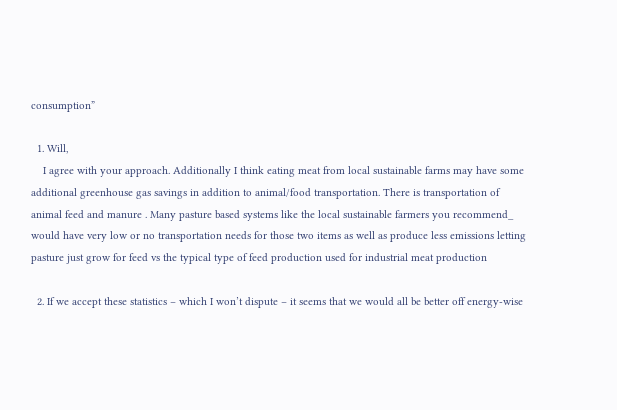consumption”

  1. Will,
    I agree with your approach. Additionally I think eating meat from local sustainable farms may have some additional greenhouse gas savings in addition to animal/food transportation. There is transportation of animal feed and manure . Many pasture based systems like the local sustainable farmers you recommend_ would have very low or no transportation needs for those two items as well as produce less emissions letting pasture just grow for feed vs the typical type of feed production used for industrial meat production

  2. If we accept these statistics – which I won’t dispute – it seems that we would all be better off energy-wise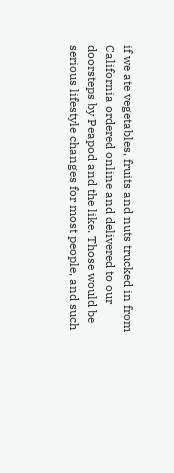if we ate vegetables, fruits and nuts trucked in from California ordered online and delivered to our doorsteps by Peapod and the like. Those would be serious lifestyle changes for most people, and such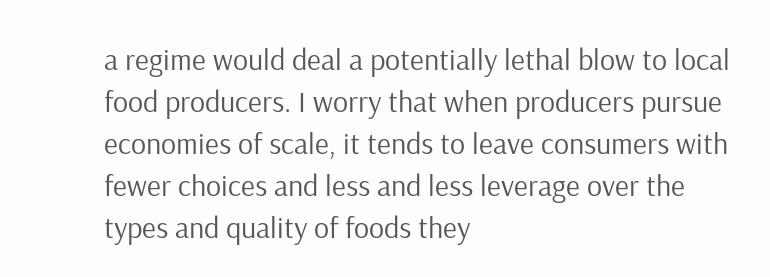a regime would deal a potentially lethal blow to local food producers. I worry that when producers pursue economies of scale, it tends to leave consumers with fewer choices and less and less leverage over the types and quality of foods they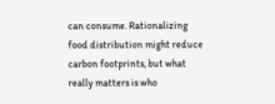can consume. Rationalizing food distribution might reduce carbon footprints, but what really matters is who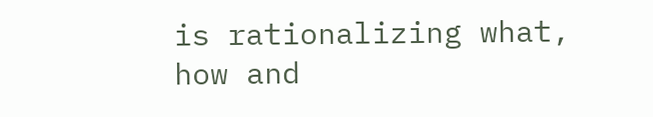is rationalizing what, how and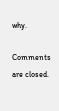why.

Comments are closed.